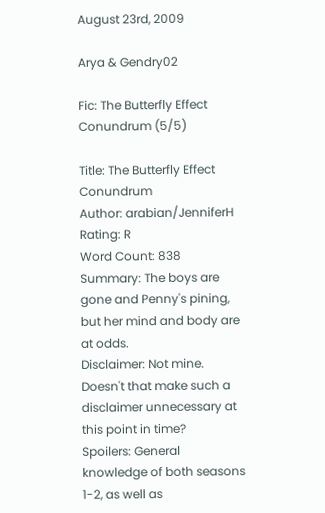August 23rd, 2009

Arya & Gendry02

Fic: The Butterfly Effect Conundrum (5/5)

Title: The Butterfly Effect Conundrum
Author: arabian/JenniferH
Rating: R
Word Count: 838
Summary: The boys are gone and Penny's pining, but her mind and body are at odds.
Disclaimer: Not mine. Doesn't that make such a disclaimer unnecessary at this point in time?
Spoilers: General knowledge of both seasons 1-2, as well as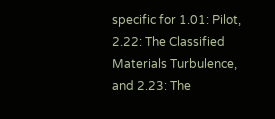specific for 1.01: Pilot, 2.22: The Classified Materials Turbulence, and 2.23: The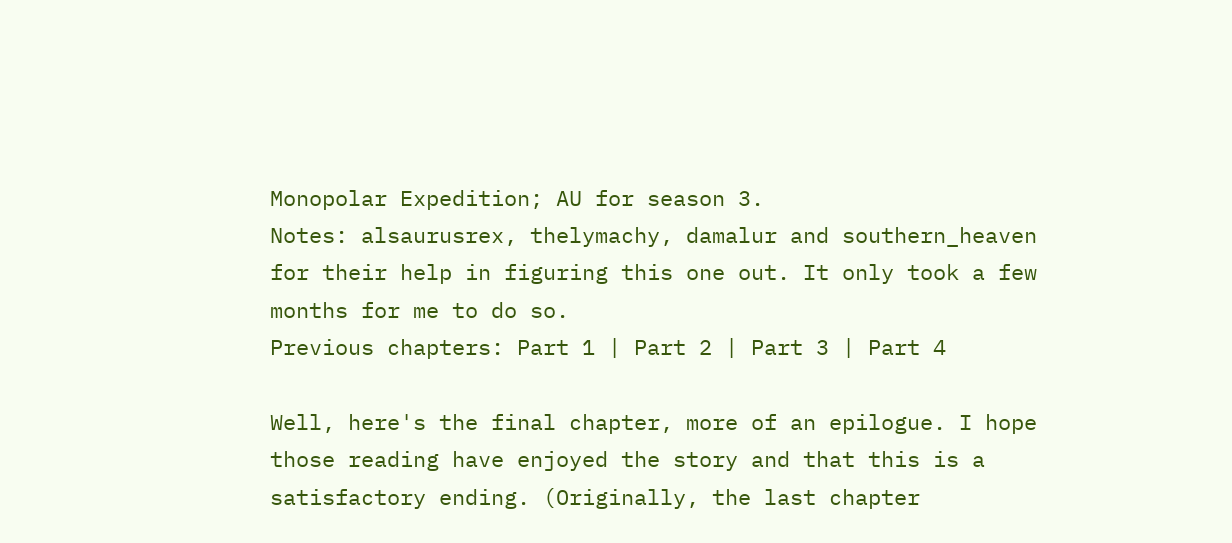Monopolar Expedition; AU for season 3.
Notes: alsaurusrex, thelymachy, damalur and southern_heaven for their help in figuring this one out. It only took a few months for me to do so.
Previous chapters: Part 1 | Part 2 | Part 3 | Part 4

Well, here's the final chapter, more of an epilogue. I hope those reading have enjoyed the story and that this is a satisfactory ending. (Originally, the last chapter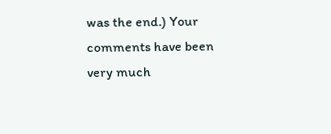was the end.) Your comments have been very much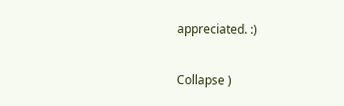appreciated. :)

Collapse )